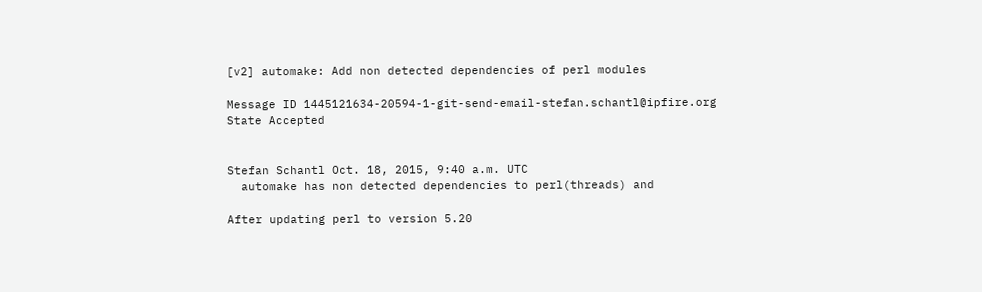[v2] automake: Add non detected dependencies of perl modules

Message ID 1445121634-20594-1-git-send-email-stefan.schantl@ipfire.org
State Accepted


Stefan Schantl Oct. 18, 2015, 9:40 a.m. UTC
  automake has non detected dependencies to perl(threads) and

After updating perl to version 5.20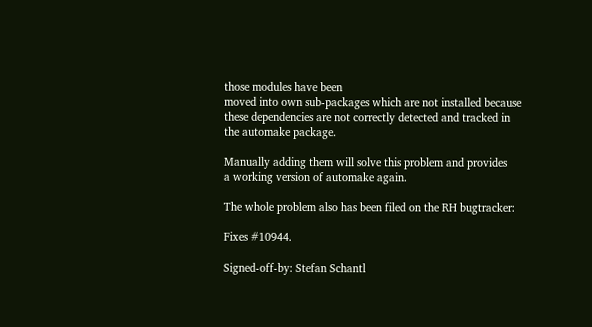those modules have been
moved into own sub-packages which are not installed because
these dependencies are not correctly detected and tracked in
the automake package.

Manually adding them will solve this problem and provides
a working version of automake again.

The whole problem also has been filed on the RH bugtracker:

Fixes #10944.

Signed-off-by: Stefan Schantl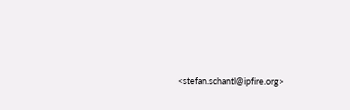<stefan.schantl@ipfire.org>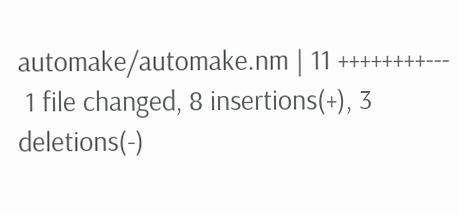automake/automake.nm | 11 ++++++++---
 1 file changed, 8 insertions(+), 3 deletions(-)